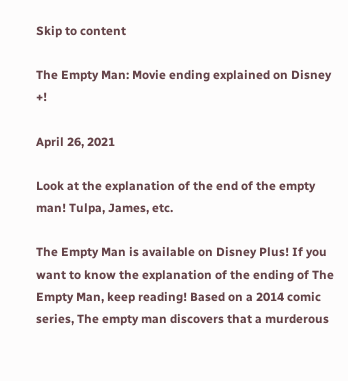Skip to content

The Empty Man: Movie ending explained on Disney +!

April 26, 2021

Look at the explanation of the end of the empty man! Tulpa, James, etc.

The Empty Man is available on Disney Plus! If you want to know the explanation of the ending of The Empty Man, keep reading! Based on a 2014 comic series, The empty man discovers that a murderous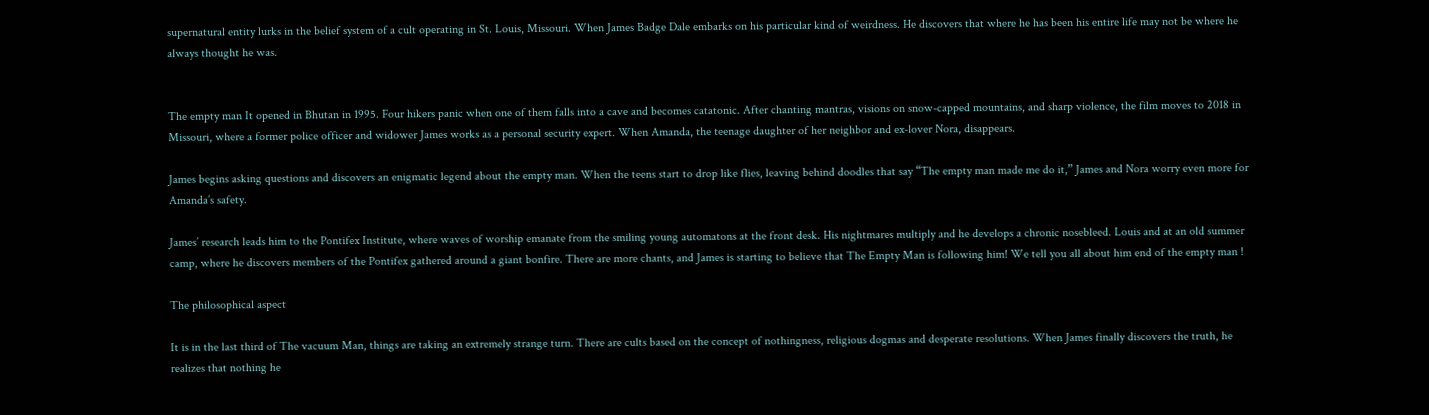supernatural entity lurks in the belief system of a cult operating in St. Louis, Missouri. When James Badge Dale embarks on his particular kind of weirdness. He discovers that where he has been his entire life may not be where he always thought he was.


The empty man It opened in Bhutan in 1995. Four hikers panic when one of them falls into a cave and becomes catatonic. After chanting mantras, visions on snow-capped mountains, and sharp violence, the film moves to 2018 in Missouri, where a former police officer and widower James works as a personal security expert. When Amanda, the teenage daughter of her neighbor and ex-lover Nora, disappears.

James begins asking questions and discovers an enigmatic legend about the empty man. When the teens start to drop like flies, leaving behind doodles that say “The empty man made me do it,” James and Nora worry even more for Amanda’s safety.

James’ research leads him to the Pontifex Institute, where waves of worship emanate from the smiling young automatons at the front desk. His nightmares multiply and he develops a chronic nosebleed. Louis and at an old summer camp, where he discovers members of the Pontifex gathered around a giant bonfire. There are more chants, and James is starting to believe that The Empty Man is following him! We tell you all about him end of the empty man !

The philosophical aspect

It is in the last third of The vacuum Man, things are taking an extremely strange turn. There are cults based on the concept of nothingness, religious dogmas and desperate resolutions. When James finally discovers the truth, he realizes that nothing he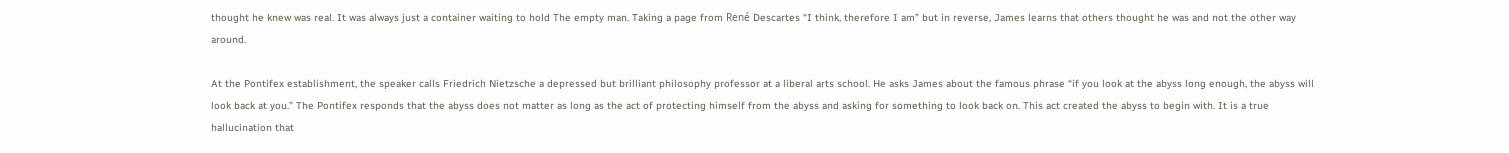thought he knew was real. It was always just a container waiting to hold The empty man. Taking a page from René Descartes “I think, therefore I am” but in reverse, James learns that others thought he was and not the other way around.

At the Pontifex establishment, the speaker calls Friedrich Nietzsche a depressed but brilliant philosophy professor at a liberal arts school. He asks James about the famous phrase “if you look at the abyss long enough, the abyss will look back at you.” The Pontifex responds that the abyss does not matter as long as the act of protecting himself from the abyss and asking for something to look back on. This act created the abyss to begin with. It is a true hallucination that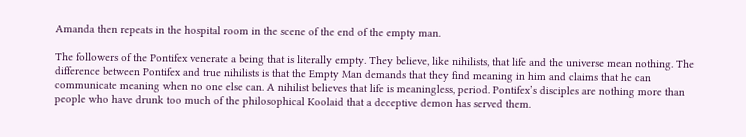Amanda then repeats in the hospital room in the scene of the end of the empty man.

The followers of the Pontifex venerate a being that is literally empty. They believe, like nihilists, that life and the universe mean nothing. The difference between Pontifex and true nihilists is that the Empty Man demands that they find meaning in him and claims that he can communicate meaning when no one else can. A nihilist believes that life is meaningless, period. Pontifex’s disciples are nothing more than people who have drunk too much of the philosophical Koolaid that a deceptive demon has served them.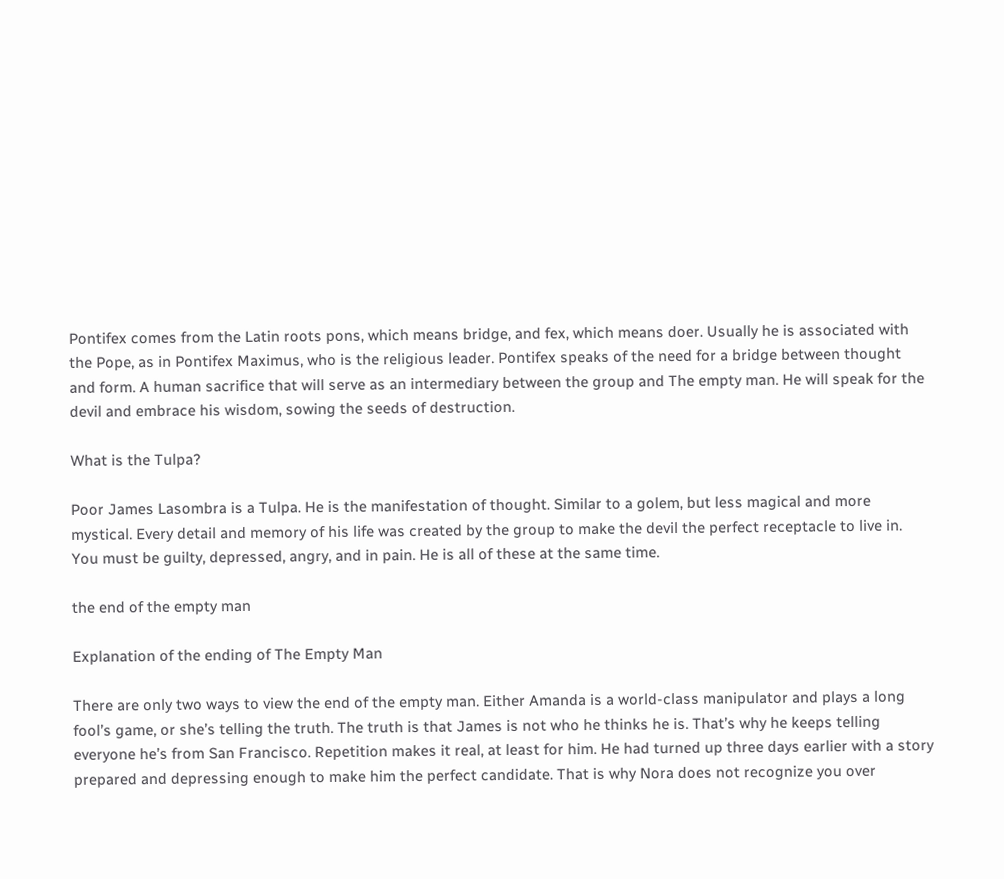Pontifex comes from the Latin roots pons, which means bridge, and fex, which means doer. Usually he is associated with the Pope, as in Pontifex Maximus, who is the religious leader. Pontifex speaks of the need for a bridge between thought and form. A human sacrifice that will serve as an intermediary between the group and The empty man. He will speak for the devil and embrace his wisdom, sowing the seeds of destruction.

What is the Tulpa?

Poor James Lasombra is a Tulpa. He is the manifestation of thought. Similar to a golem, but less magical and more mystical. Every detail and memory of his life was created by the group to make the devil the perfect receptacle to live in. You must be guilty, depressed, angry, and in pain. He is all of these at the same time.

the end of the empty man

Explanation of the ending of The Empty Man

There are only two ways to view the end of the empty man. Either Amanda is a world-class manipulator and plays a long fool’s game, or she’s telling the truth. The truth is that James is not who he thinks he is. That’s why he keeps telling everyone he’s from San Francisco. Repetition makes it real, at least for him. He had turned up three days earlier with a story prepared and depressing enough to make him the perfect candidate. That is why Nora does not recognize you over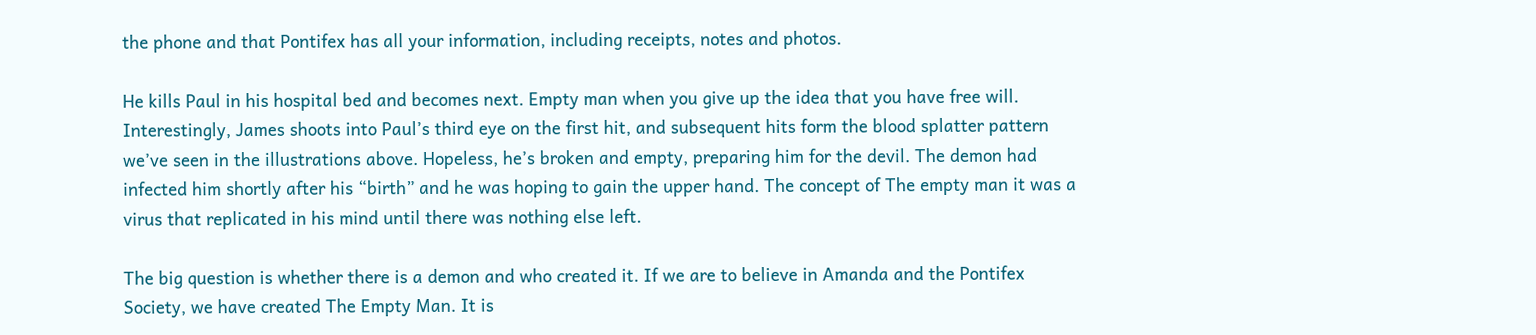the phone and that Pontifex has all your information, including receipts, notes and photos.

He kills Paul in his hospital bed and becomes next. Empty man when you give up the idea that you have free will. Interestingly, James shoots into Paul’s third eye on the first hit, and subsequent hits form the blood splatter pattern we’ve seen in the illustrations above. Hopeless, he’s broken and empty, preparing him for the devil. The demon had infected him shortly after his “birth” and he was hoping to gain the upper hand. The concept of The empty man it was a virus that replicated in his mind until there was nothing else left.

The big question is whether there is a demon and who created it. If we are to believe in Amanda and the Pontifex Society, we have created The Empty Man. It is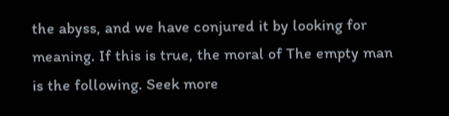the abyss, and we have conjured it by looking for meaning. If this is true, the moral of The empty man is the following. Seek more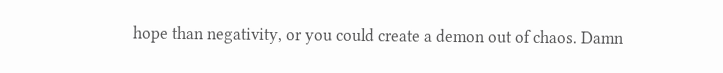hope than negativity, or you could create a demon out of chaos. Damn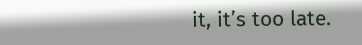it, it’s too late.